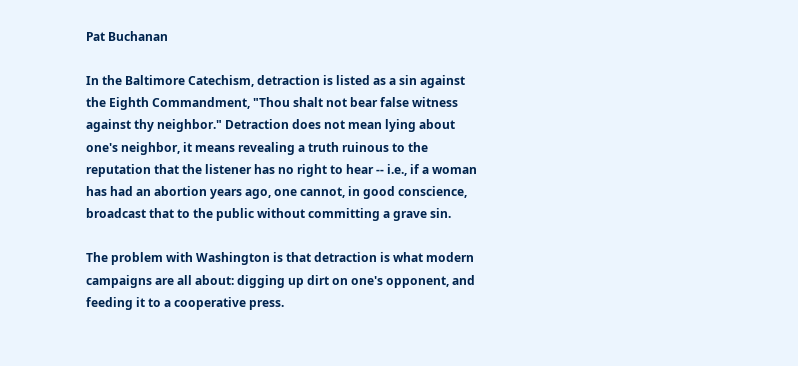Pat Buchanan

In the Baltimore Catechism, detraction is listed as a sin against the Eighth Commandment, "Thou shalt not bear false witness against thy neighbor." Detraction does not mean lying about one's neighbor, it means revealing a truth ruinous to the reputation that the listener has no right to hear -- i.e., if a woman has had an abortion years ago, one cannot, in good conscience, broadcast that to the public without committing a grave sin.

The problem with Washington is that detraction is what modern campaigns are all about: digging up dirt on one's opponent, and feeding it to a cooperative press.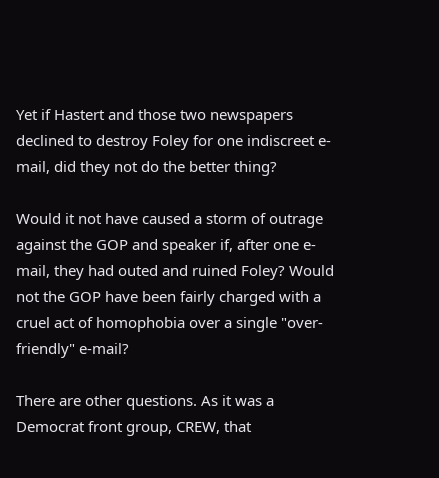Yet if Hastert and those two newspapers declined to destroy Foley for one indiscreet e-mail, did they not do the better thing?

Would it not have caused a storm of outrage against the GOP and speaker if, after one e-mail, they had outed and ruined Foley? Would not the GOP have been fairly charged with a cruel act of homophobia over a single "over-friendly" e-mail?

There are other questions. As it was a Democrat front group, CREW, that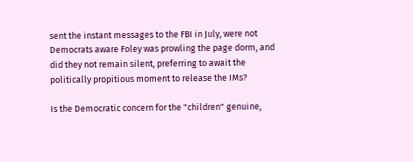sent the instant messages to the FBI in July, were not Democrats aware Foley was prowling the page dorm, and did they not remain silent, preferring to await the politically propitious moment to release the IMs?

Is the Democratic concern for the "children" genuine,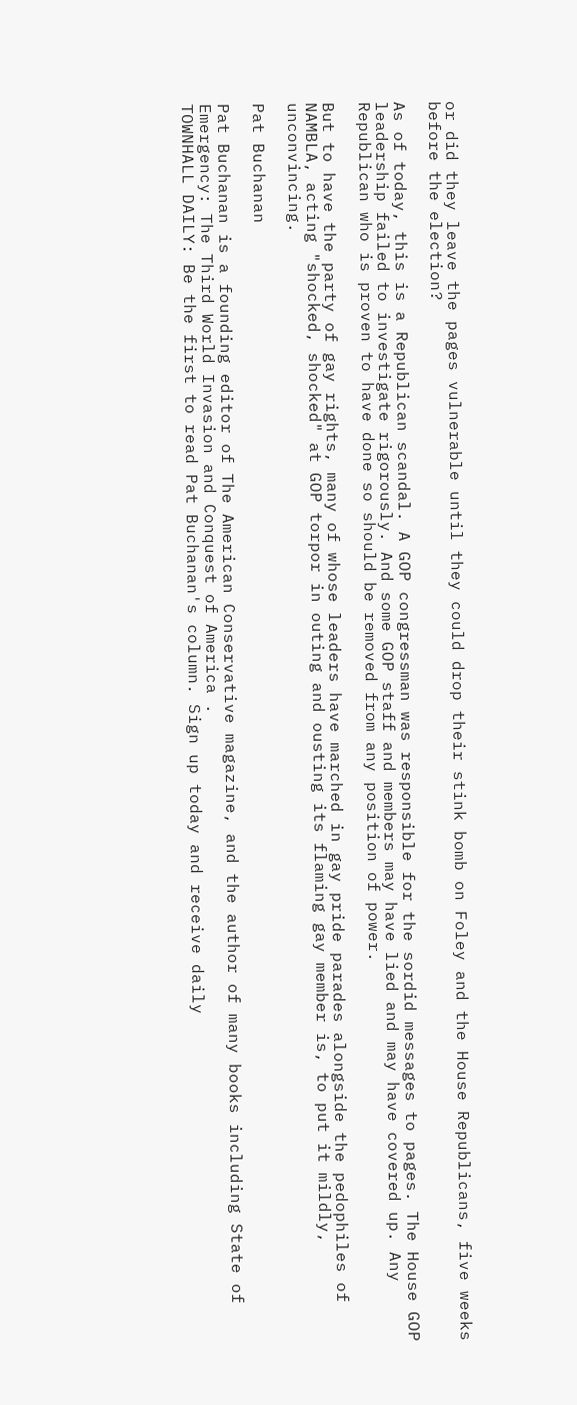or did they leave the pages vulnerable until they could drop their stink bomb on Foley and the House Republicans, five weeks before the election?

As of today, this is a Republican scandal. A GOP congressman was responsible for the sordid messages to pages. The House GOP leadership failed to investigate rigorously. And some GOP staff and members may have lied and may have covered up. Any Republican who is proven to have done so should be removed from any position of power.

But to have the party of gay rights, many of whose leaders have marched in gay pride parades alongside the pedophiles of NAMBLA, acting "shocked, shocked" at GOP torpor in outing and ousting its flaming gay member is, to put it mildly, unconvincing.

Pat Buchanan

Pat Buchanan is a founding editor of The American Conservative magazine, and the author of many books including State of Emergency: The Third World Invasion and Conquest of America .
TOWNHALL DAILY: Be the first to read Pat Buchanan's column. Sign up today and receive daily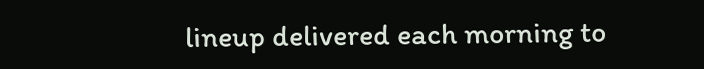lineup delivered each morning to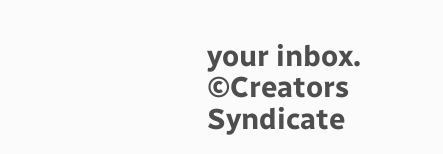your inbox.
©Creators Syndicate